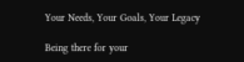Your Needs, Your Goals, Your Legacy

Being there for your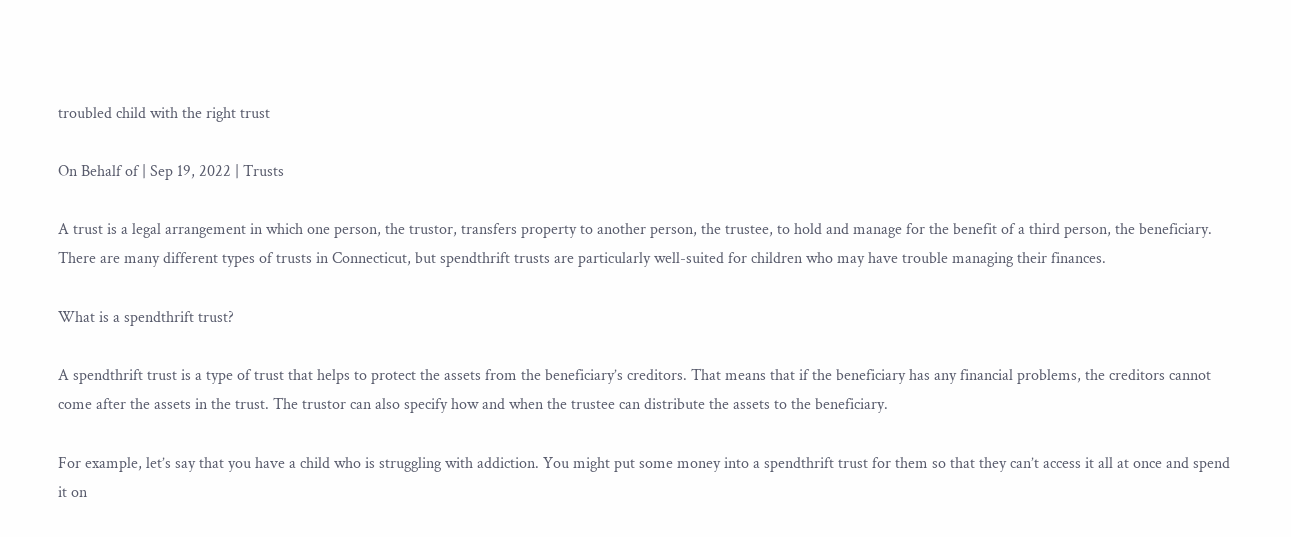troubled child with the right trust

On Behalf of | Sep 19, 2022 | Trusts

A trust is a legal arrangement in which one person, the trustor, transfers property to another person, the trustee, to hold and manage for the benefit of a third person, the beneficiary. There are many different types of trusts in Connecticut, but spendthrift trusts are particularly well-suited for children who may have trouble managing their finances.

What is a spendthrift trust?

A spendthrift trust is a type of trust that helps to protect the assets from the beneficiary’s creditors. That means that if the beneficiary has any financial problems, the creditors cannot come after the assets in the trust. The trustor can also specify how and when the trustee can distribute the assets to the beneficiary.

For example, let’s say that you have a child who is struggling with addiction. You might put some money into a spendthrift trust for them so that they can’t access it all at once and spend it on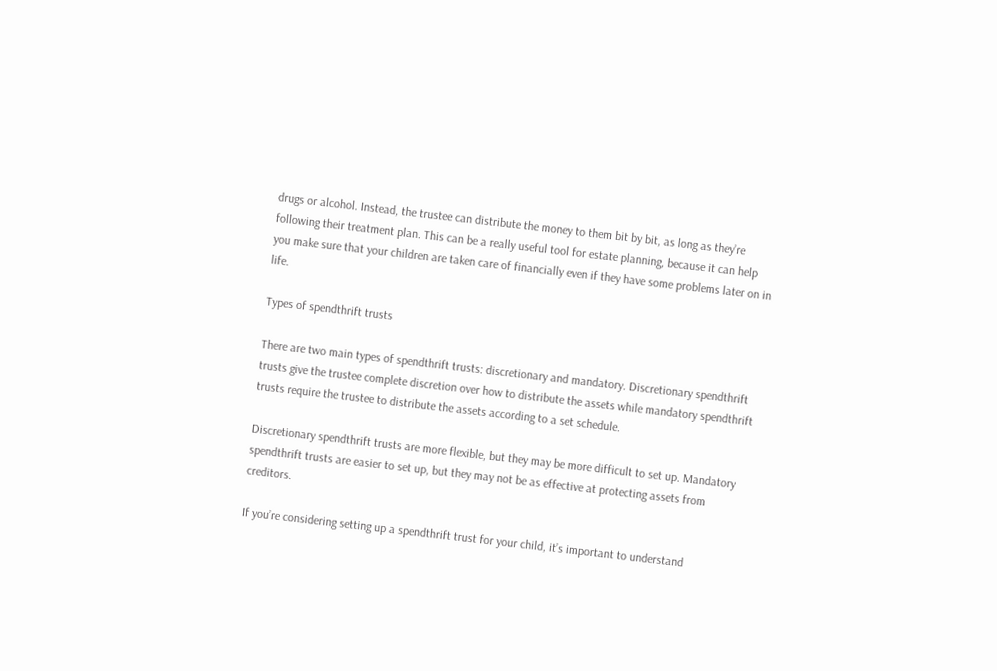drugs or alcohol. Instead, the trustee can distribute the money to them bit by bit, as long as they’re following their treatment plan. This can be a really useful tool for estate planning, because it can help you make sure that your children are taken care of financially even if they have some problems later on in life.

Types of spendthrift trusts

There are two main types of spendthrift trusts: discretionary and mandatory. Discretionary spendthrift trusts give the trustee complete discretion over how to distribute the assets while mandatory spendthrift trusts require the trustee to distribute the assets according to a set schedule.

Discretionary spendthrift trusts are more flexible, but they may be more difficult to set up. Mandatory spendthrift trusts are easier to set up, but they may not be as effective at protecting assets from creditors.

If you’re considering setting up a spendthrift trust for your child, it’s important to understand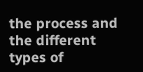the process and the different types of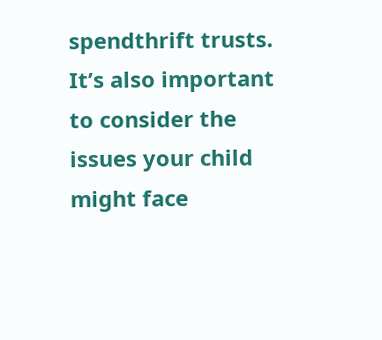spendthrift trusts. It’s also important to consider the issues your child might face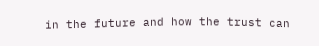in the future and how the trust can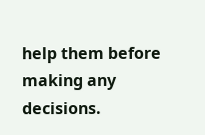help them before making any decisions.